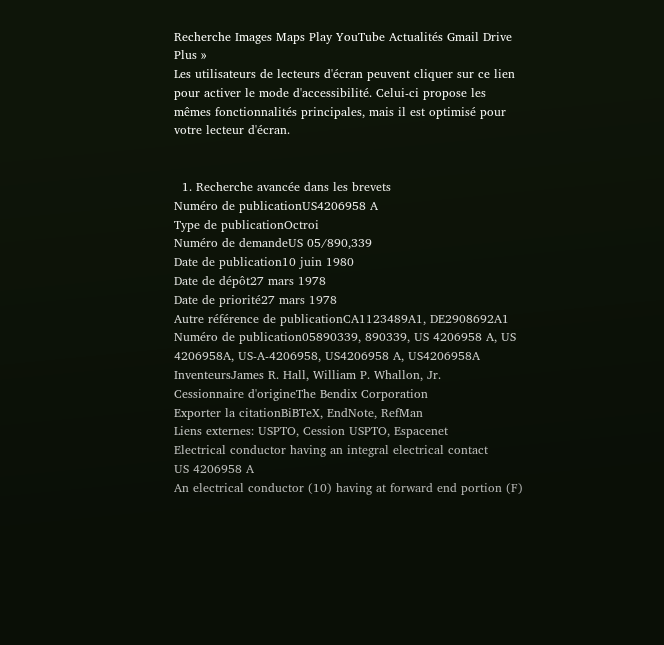Recherche Images Maps Play YouTube Actualités Gmail Drive Plus »
Les utilisateurs de lecteurs d'écran peuvent cliquer sur ce lien pour activer le mode d'accessibilité. Celui-ci propose les mêmes fonctionnalités principales, mais il est optimisé pour votre lecteur d'écran.


  1. Recherche avancée dans les brevets
Numéro de publicationUS4206958 A
Type de publicationOctroi
Numéro de demandeUS 05/890,339
Date de publication10 juin 1980
Date de dépôt27 mars 1978
Date de priorité27 mars 1978
Autre référence de publicationCA1123489A1, DE2908692A1
Numéro de publication05890339, 890339, US 4206958 A, US 4206958A, US-A-4206958, US4206958 A, US4206958A
InventeursJames R. Hall, William P. Whallon, Jr.
Cessionnaire d'origineThe Bendix Corporation
Exporter la citationBiBTeX, EndNote, RefMan
Liens externes: USPTO, Cession USPTO, Espacenet
Electrical conductor having an integral electrical contact
US 4206958 A
An electrical conductor (10) having at forward end portion (F)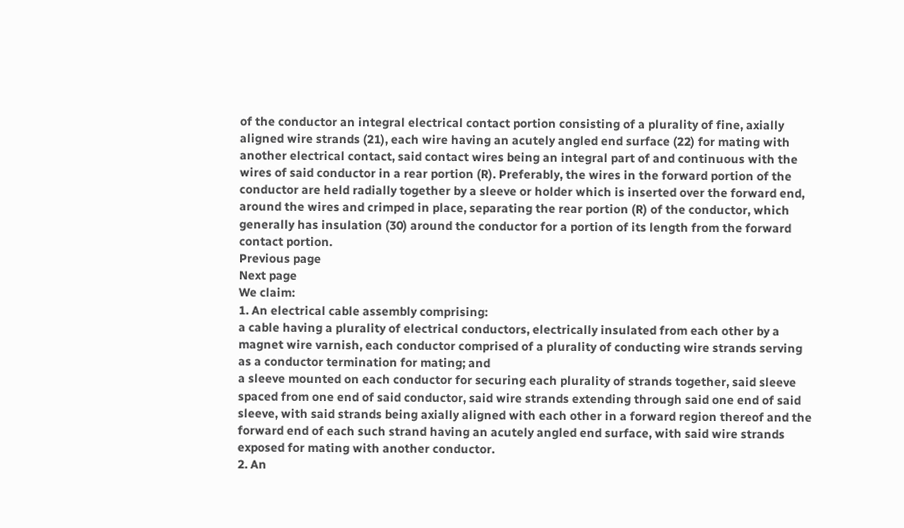of the conductor an integral electrical contact portion consisting of a plurality of fine, axially aligned wire strands (21), each wire having an acutely angled end surface (22) for mating with another electrical contact, said contact wires being an integral part of and continuous with the wires of said conductor in a rear portion (R). Preferably, the wires in the forward portion of the conductor are held radially together by a sleeve or holder which is inserted over the forward end, around the wires and crimped in place, separating the rear portion (R) of the conductor, which generally has insulation (30) around the conductor for a portion of its length from the forward contact portion.
Previous page
Next page
We claim:
1. An electrical cable assembly comprising:
a cable having a plurality of electrical conductors, electrically insulated from each other by a magnet wire varnish, each conductor comprised of a plurality of conducting wire strands serving as a conductor termination for mating; and
a sleeve mounted on each conductor for securing each plurality of strands together, said sleeve spaced from one end of said conductor, said wire strands extending through said one end of said sleeve, with said strands being axially aligned with each other in a forward region thereof and the forward end of each such strand having an acutely angled end surface, with said wire strands exposed for mating with another conductor.
2. An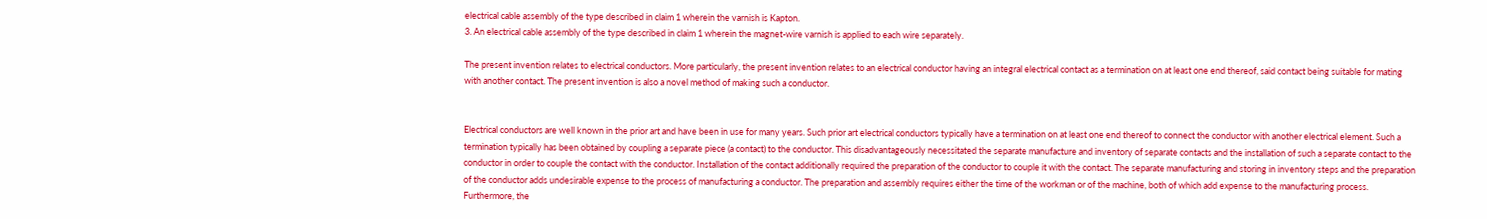electrical cable assembly of the type described in claim 1 wherein the varnish is Kapton.
3. An electrical cable assembly of the type described in claim 1 wherein the magnet-wire varnish is applied to each wire separately.

The present invention relates to electrical conductors. More particularly, the present invention relates to an electrical conductor having an integral electrical contact as a termination on at least one end thereof, said contact being suitable for mating with another contact. The present invention is also a novel method of making such a conductor.


Electrical conductors are well known in the prior art and have been in use for many years. Such prior art electrical conductors typically have a termination on at least one end thereof to connect the conductor with another electrical element. Such a termination typically has been obtained by coupling a separate piece (a contact) to the conductor. This disadvantageously necessitated the separate manufacture and inventory of separate contacts and the installation of such a separate contact to the conductor in order to couple the contact with the conductor. Installation of the contact additionally required the preparation of the conductor to couple it with the contact. The separate manufacturing and storing in inventory steps and the preparation of the conductor adds undesirable expense to the process of manufacturing a conductor. The preparation and assembly requires either the time of the workman or of the machine, both of which add expense to the manufacturing process. Furthermore, the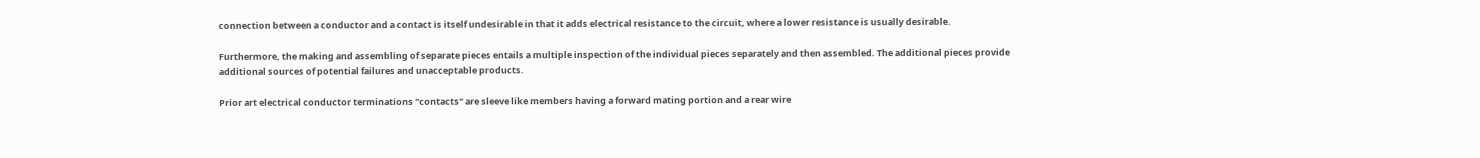connection between a conductor and a contact is itself undesirable in that it adds electrical resistance to the circuit, where a lower resistance is usually desirable.

Furthermore, the making and assembling of separate pieces entails a multiple inspection of the individual pieces separately and then assembled. The additional pieces provide additional sources of potential failures and unacceptable products.

Prior art electrical conductor terminations "contacts" are sleeve like members having a forward mating portion and a rear wire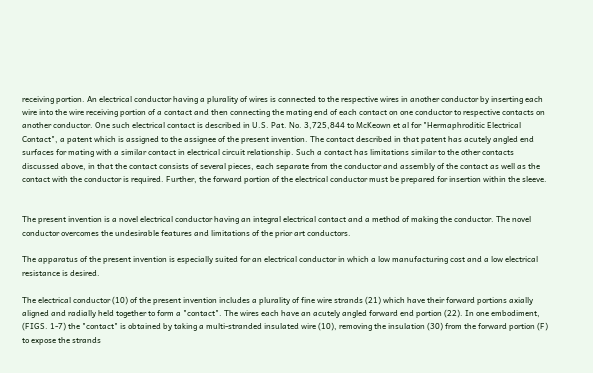receiving portion. An electrical conductor having a plurality of wires is connected to the respective wires in another conductor by inserting each wire into the wire receiving portion of a contact and then connecting the mating end of each contact on one conductor to respective contacts on another conductor. One such electrical contact is described in U.S. Pat. No. 3,725,844 to McKeown et al for "Hermaphroditic Electrical Contact", a patent which is assigned to the assignee of the present invention. The contact described in that patent has acutely angled end surfaces for mating with a similar contact in electrical circuit relationship. Such a contact has limitations similar to the other contacts discussed above, in that the contact consists of several pieces, each separate from the conductor and assembly of the contact as well as the contact with the conductor is required. Further, the forward portion of the electrical conductor must be prepared for insertion within the sleeve.


The present invention is a novel electrical conductor having an integral electrical contact and a method of making the conductor. The novel conductor overcomes the undesirable features and limitations of the prior art conductors.

The apparatus of the present invention is especially suited for an electrical conductor in which a low manufacturing cost and a low electrical resistance is desired.

The electrical conductor (10) of the present invention includes a plurality of fine wire strands (21) which have their forward portions axially aligned and radially held together to form a "contact". The wires each have an acutely angled forward end portion (22). In one embodiment, (FIGS. 1-7) the "contact" is obtained by taking a multi-stranded insulated wire (10), removing the insulation (30) from the forward portion (F) to expose the strands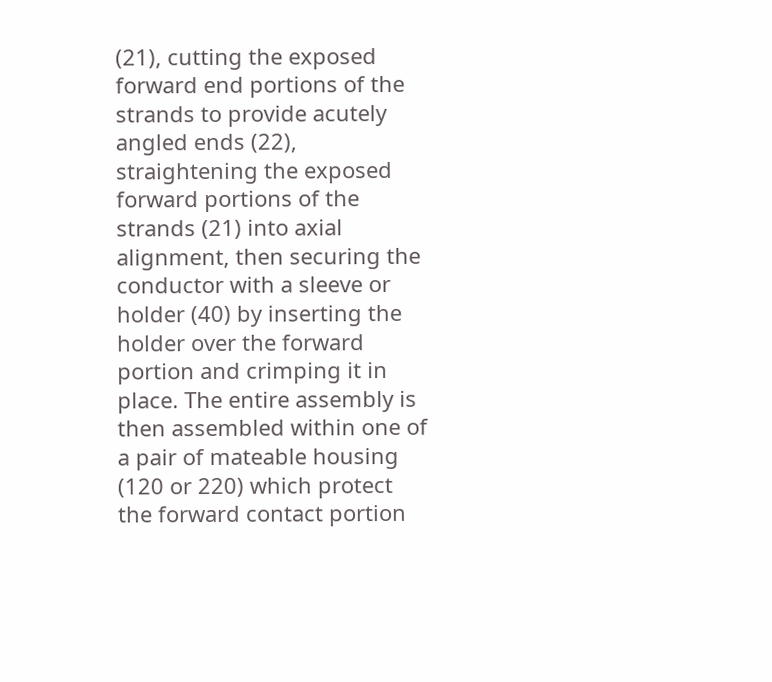(21), cutting the exposed forward end portions of the strands to provide acutely angled ends (22), straightening the exposed forward portions of the strands (21) into axial alignment, then securing the conductor with a sleeve or holder (40) by inserting the holder over the forward portion and crimping it in place. The entire assembly is then assembled within one of a pair of mateable housing (120 or 220) which protect the forward contact portion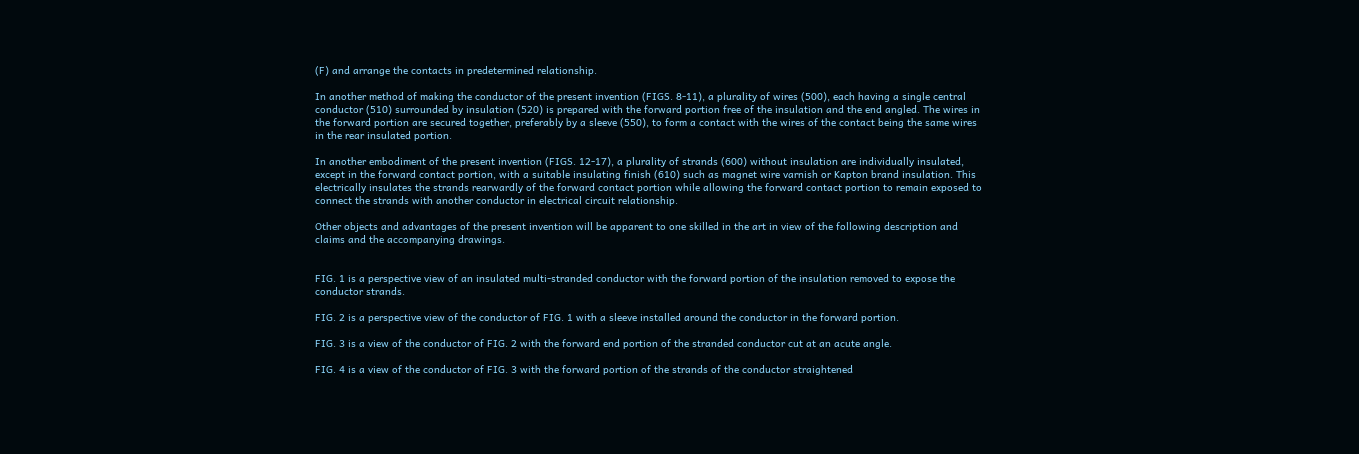(F) and arrange the contacts in predetermined relationship.

In another method of making the conductor of the present invention (FIGS. 8-11), a plurality of wires (500), each having a single central conductor (510) surrounded by insulation (520) is prepared with the forward portion free of the insulation and the end angled. The wires in the forward portion are secured together, preferably by a sleeve (550), to form a contact with the wires of the contact being the same wires in the rear insulated portion.

In another embodiment of the present invention (FIGS. 12-17), a plurality of strands (600) without insulation are individually insulated, except in the forward contact portion, with a suitable insulating finish (610) such as magnet wire varnish or Kapton brand insulation. This electrically insulates the strands rearwardly of the forward contact portion while allowing the forward contact portion to remain exposed to connect the strands with another conductor in electrical circuit relationship.

Other objects and advantages of the present invention will be apparent to one skilled in the art in view of the following description and claims and the accompanying drawings.


FIG. 1 is a perspective view of an insulated multi-stranded conductor with the forward portion of the insulation removed to expose the conductor strands.

FIG. 2 is a perspective view of the conductor of FIG. 1 with a sleeve installed around the conductor in the forward portion.

FIG. 3 is a view of the conductor of FIG. 2 with the forward end portion of the stranded conductor cut at an acute angle.

FIG. 4 is a view of the conductor of FIG. 3 with the forward portion of the strands of the conductor straightened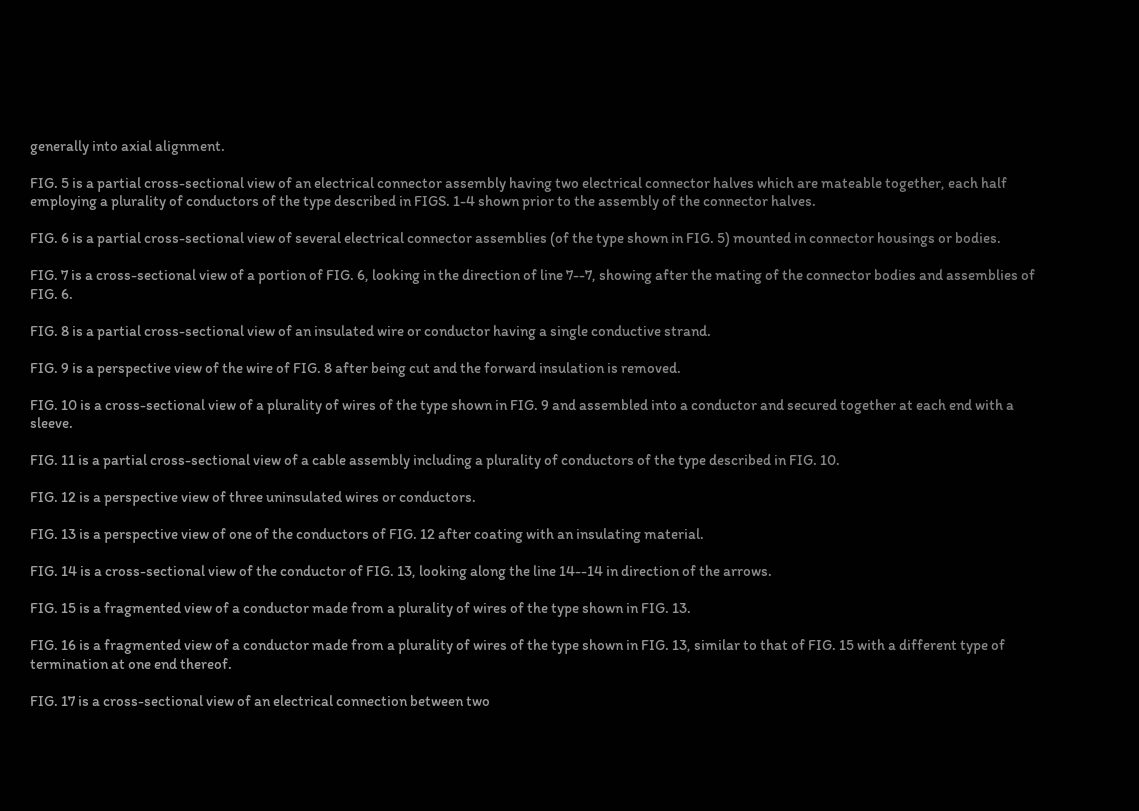generally into axial alignment.

FIG. 5 is a partial cross-sectional view of an electrical connector assembly having two electrical connector halves which are mateable together, each half employing a plurality of conductors of the type described in FIGS. 1-4 shown prior to the assembly of the connector halves.

FIG. 6 is a partial cross-sectional view of several electrical connector assemblies (of the type shown in FIG. 5) mounted in connector housings or bodies.

FIG. 7 is a cross-sectional view of a portion of FIG. 6, looking in the direction of line 7--7, showing after the mating of the connector bodies and assemblies of FIG. 6.

FIG. 8 is a partial cross-sectional view of an insulated wire or conductor having a single conductive strand.

FIG. 9 is a perspective view of the wire of FIG. 8 after being cut and the forward insulation is removed.

FIG. 10 is a cross-sectional view of a plurality of wires of the type shown in FIG. 9 and assembled into a conductor and secured together at each end with a sleeve.

FIG. 11 is a partial cross-sectional view of a cable assembly including a plurality of conductors of the type described in FIG. 10.

FIG. 12 is a perspective view of three uninsulated wires or conductors.

FIG. 13 is a perspective view of one of the conductors of FIG. 12 after coating with an insulating material.

FIG. 14 is a cross-sectional view of the conductor of FIG. 13, looking along the line 14--14 in direction of the arrows.

FIG. 15 is a fragmented view of a conductor made from a plurality of wires of the type shown in FIG. 13.

FIG. 16 is a fragmented view of a conductor made from a plurality of wires of the type shown in FIG. 13, similar to that of FIG. 15 with a different type of termination at one end thereof.

FIG. 17 is a cross-sectional view of an electrical connection between two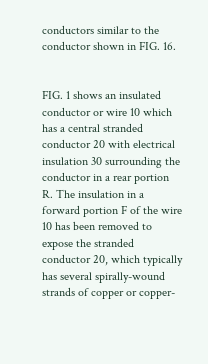conductors similar to the conductor shown in FIG. 16.


FIG. 1 shows an insulated conductor or wire 10 which has a central stranded conductor 20 with electrical insulation 30 surrounding the conductor in a rear portion R. The insulation in a forward portion F of the wire 10 has been removed to expose the stranded conductor 20, which typically has several spirally-wound strands of copper or copper-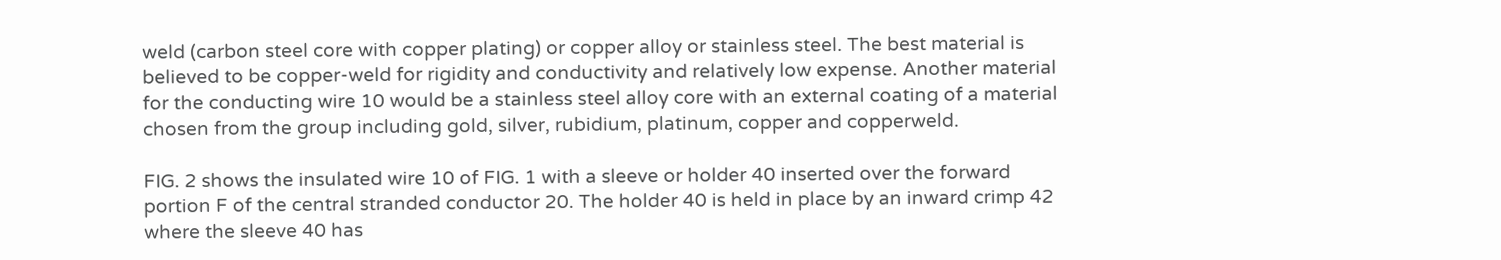weld (carbon steel core with copper plating) or copper alloy or stainless steel. The best material is believed to be copper-weld for rigidity and conductivity and relatively low expense. Another material for the conducting wire 10 would be a stainless steel alloy core with an external coating of a material chosen from the group including gold, silver, rubidium, platinum, copper and copperweld.

FIG. 2 shows the insulated wire 10 of FIG. 1 with a sleeve or holder 40 inserted over the forward portion F of the central stranded conductor 20. The holder 40 is held in place by an inward crimp 42 where the sleeve 40 has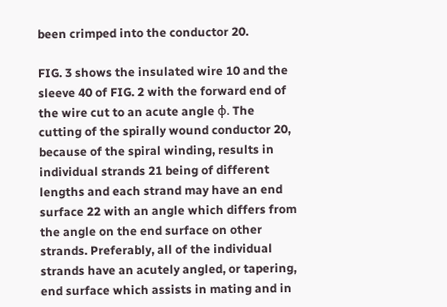been crimped into the conductor 20.

FIG. 3 shows the insulated wire 10 and the sleeve 40 of FIG. 2 with the forward end of the wire cut to an acute angle φ. The cutting of the spirally wound conductor 20, because of the spiral winding, results in individual strands 21 being of different lengths and each strand may have an end surface 22 with an angle which differs from the angle on the end surface on other strands. Preferably, all of the individual strands have an acutely angled, or tapering, end surface which assists in mating and in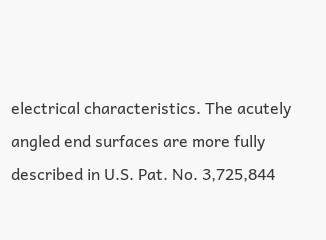electrical characteristics. The acutely angled end surfaces are more fully described in U.S. Pat. No. 3,725,844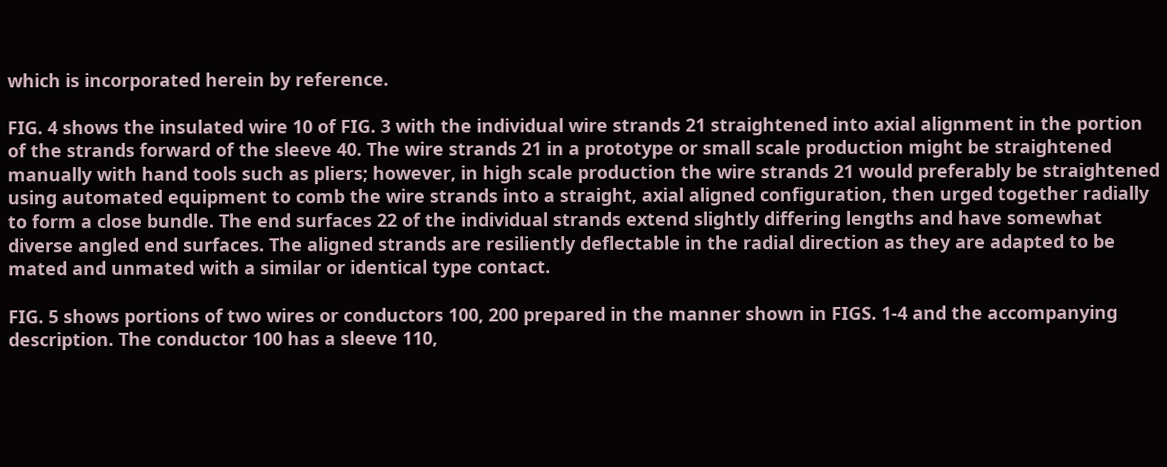which is incorporated herein by reference.

FIG. 4 shows the insulated wire 10 of FIG. 3 with the individual wire strands 21 straightened into axial alignment in the portion of the strands forward of the sleeve 40. The wire strands 21 in a prototype or small scale production might be straightened manually with hand tools such as pliers; however, in high scale production the wire strands 21 would preferably be straightened using automated equipment to comb the wire strands into a straight, axial aligned configuration, then urged together radially to form a close bundle. The end surfaces 22 of the individual strands extend slightly differing lengths and have somewhat diverse angled end surfaces. The aligned strands are resiliently deflectable in the radial direction as they are adapted to be mated and unmated with a similar or identical type contact.

FIG. 5 shows portions of two wires or conductors 100, 200 prepared in the manner shown in FIGS. 1-4 and the accompanying description. The conductor 100 has a sleeve 110,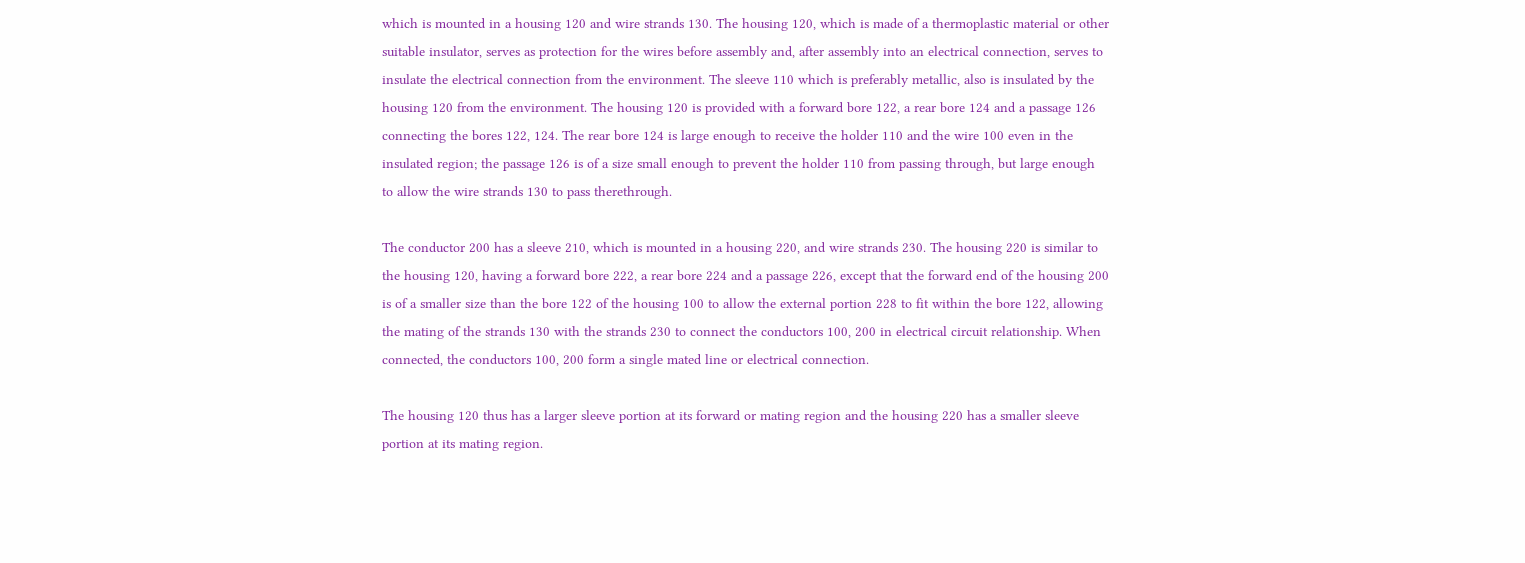which is mounted in a housing 120 and wire strands 130. The housing 120, which is made of a thermoplastic material or other suitable insulator, serves as protection for the wires before assembly and, after assembly into an electrical connection, serves to insulate the electrical connection from the environment. The sleeve 110 which is preferably metallic, also is insulated by the housing 120 from the environment. The housing 120 is provided with a forward bore 122, a rear bore 124 and a passage 126 connecting the bores 122, 124. The rear bore 124 is large enough to receive the holder 110 and the wire 100 even in the insulated region; the passage 126 is of a size small enough to prevent the holder 110 from passing through, but large enough to allow the wire strands 130 to pass therethrough.

The conductor 200 has a sleeve 210, which is mounted in a housing 220, and wire strands 230. The housing 220 is similar to the housing 120, having a forward bore 222, a rear bore 224 and a passage 226, except that the forward end of the housing 200 is of a smaller size than the bore 122 of the housing 100 to allow the external portion 228 to fit within the bore 122, allowing the mating of the strands 130 with the strands 230 to connect the conductors 100, 200 in electrical circuit relationship. When connected, the conductors 100, 200 form a single mated line or electrical connection.

The housing 120 thus has a larger sleeve portion at its forward or mating region and the housing 220 has a smaller sleeve portion at its mating region.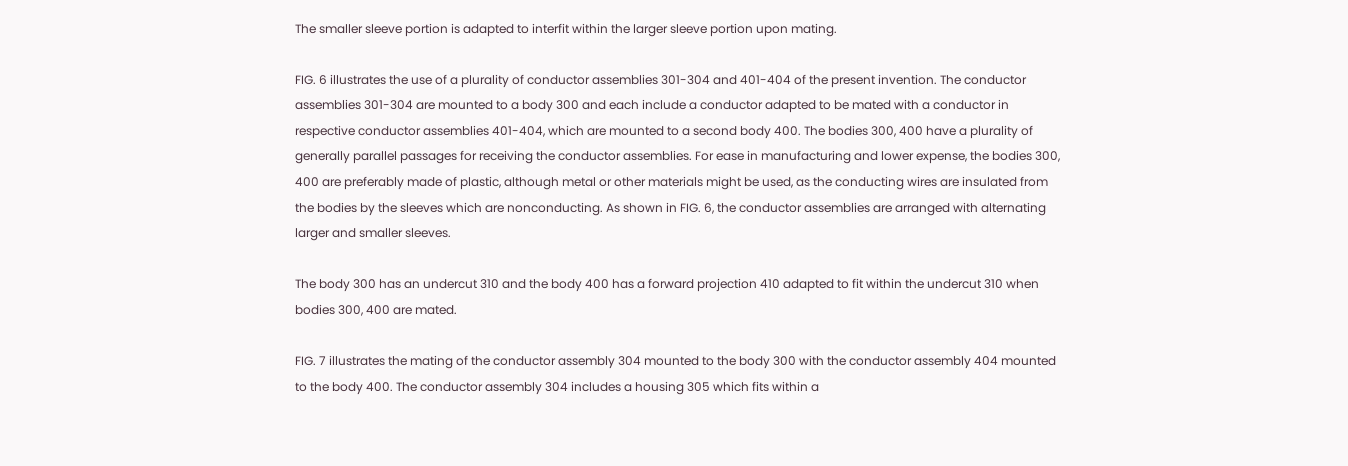The smaller sleeve portion is adapted to interfit within the larger sleeve portion upon mating.

FIG. 6 illustrates the use of a plurality of conductor assemblies 301-304 and 401-404 of the present invention. The conductor assemblies 301-304 are mounted to a body 300 and each include a conductor adapted to be mated with a conductor in respective conductor assemblies 401-404, which are mounted to a second body 400. The bodies 300, 400 have a plurality of generally parallel passages for receiving the conductor assemblies. For ease in manufacturing and lower expense, the bodies 300, 400 are preferably made of plastic, although metal or other materials might be used, as the conducting wires are insulated from the bodies by the sleeves which are nonconducting. As shown in FIG. 6, the conductor assemblies are arranged with alternating larger and smaller sleeves.

The body 300 has an undercut 310 and the body 400 has a forward projection 410 adapted to fit within the undercut 310 when bodies 300, 400 are mated.

FIG. 7 illustrates the mating of the conductor assembly 304 mounted to the body 300 with the conductor assembly 404 mounted to the body 400. The conductor assembly 304 includes a housing 305 which fits within a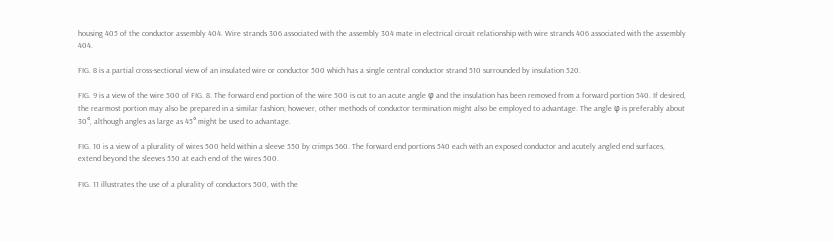housing 405 of the conductor assembly 404. Wire strands 306 associated with the assembly 304 mate in electrical circuit relationship with wire strands 406 associated with the assembly 404.

FIG. 8 is a partial cross-sectional view of an insulated wire or conductor 500 which has a single central conductor strand 510 surrounded by insulation 520.

FIG. 9 is a view of the wire 500 of FIG. 8. The forward end portion of the wire 500 is cut to an acute angle φ and the insulation has been removed from a forward portion 540. If desired, the rearmost portion may also be prepared in a similar fashion; however, other methods of conductor termination might also be employed to advantage. The angle φ is preferably about 30°, although angles as large as 45° might be used to advantage.

FIG. 10 is a view of a plurality of wires 500 held within a sleeve 550 by crimps 560. The forward end portions 540 each with an exposed conductor and acutely angled end surfaces, extend beyond the sleeves 550 at each end of the wires 500.

FIG. 11 illustrates the use of a plurality of conductors 500, with the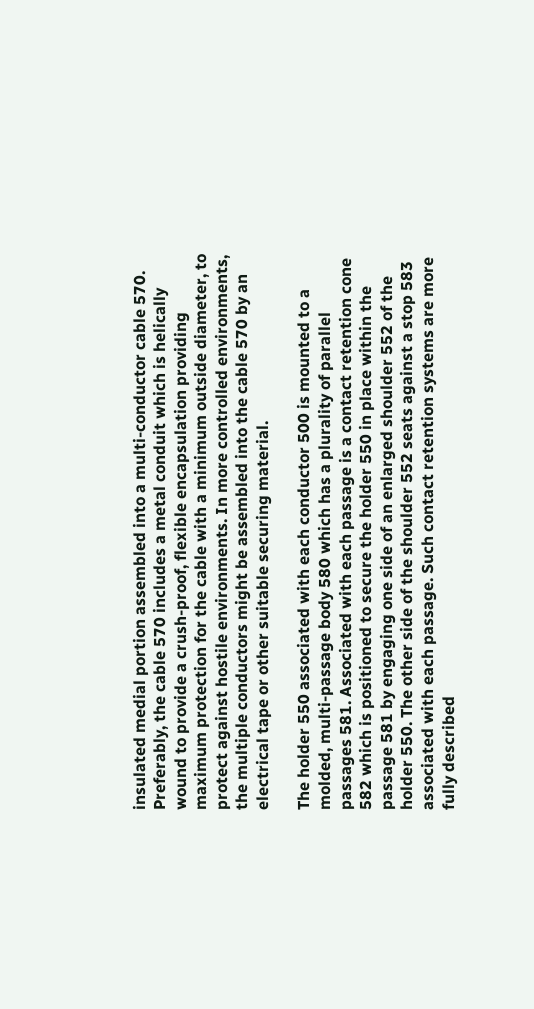insulated medial portion assembled into a multi-conductor cable 570. Preferably, the cable 570 includes a metal conduit which is helically wound to provide a crush-proof, flexible encapsulation providing maximum protection for the cable with a minimum outside diameter, to protect against hostile environments. In more controlled environments, the multiple conductors might be assembled into the cable 570 by an electrical tape or other suitable securing material.

The holder 550 associated with each conductor 500 is mounted to a molded, multi-passage body 580 which has a plurality of parallel passages 581. Associated with each passage is a contact retention cone 582 which is positioned to secure the holder 550 in place within the passage 581 by engaging one side of an enlarged shoulder 552 of the holder 550. The other side of the shoulder 552 seats against a stop 583 associated with each passage. Such contact retention systems are more fully described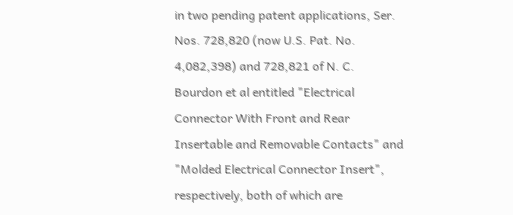in two pending patent applications, Ser. Nos. 728,820 (now U.S. Pat. No. 4,082,398) and 728,821 of N. C. Bourdon et al entitled "Electrical Connector With Front and Rear Insertable and Removable Contacts" and "Molded Electrical Connector Insert", respectively, both of which are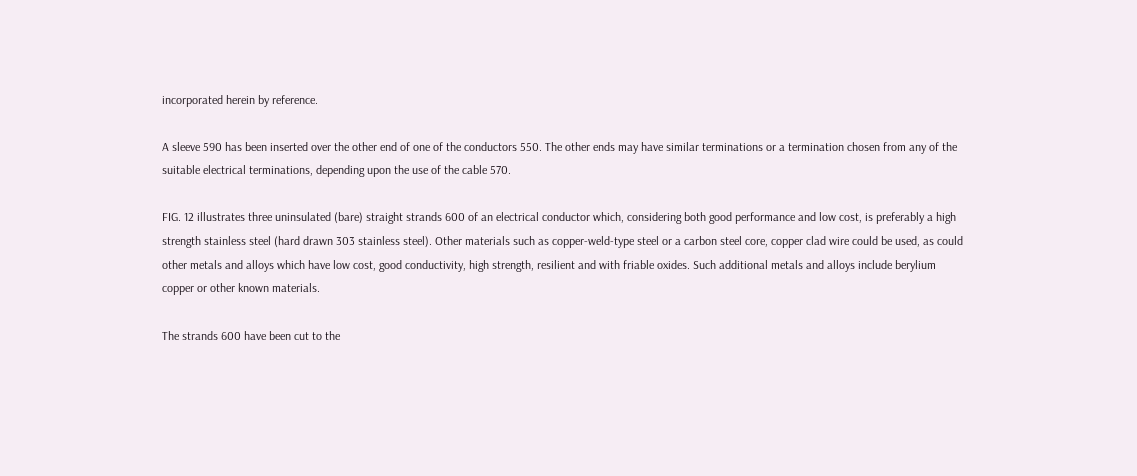incorporated herein by reference.

A sleeve 590 has been inserted over the other end of one of the conductors 550. The other ends may have similar terminations or a termination chosen from any of the suitable electrical terminations, depending upon the use of the cable 570.

FIG. 12 illustrates three uninsulated (bare) straight strands 600 of an electrical conductor which, considering both good performance and low cost, is preferably a high strength stainless steel (hard drawn 303 stainless steel). Other materials such as copper-weld-type steel or a carbon steel core, copper clad wire could be used, as could other metals and alloys which have low cost, good conductivity, high strength, resilient and with friable oxides. Such additional metals and alloys include berylium copper or other known materials.

The strands 600 have been cut to the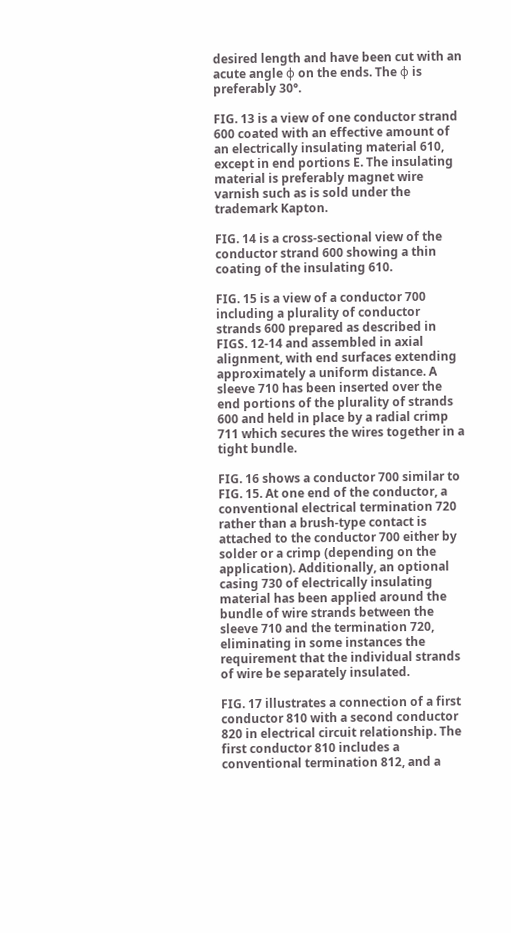desired length and have been cut with an acute angle φ on the ends. The φ is preferably 30°.

FIG. 13 is a view of one conductor strand 600 coated with an effective amount of an electrically insulating material 610, except in end portions E. The insulating material is preferably magnet wire varnish such as is sold under the trademark Kapton.

FIG. 14 is a cross-sectional view of the conductor strand 600 showing a thin coating of the insulating 610.

FIG. 15 is a view of a conductor 700 including a plurality of conductor strands 600 prepared as described in FIGS. 12-14 and assembled in axial alignment, with end surfaces extending approximately a uniform distance. A sleeve 710 has been inserted over the end portions of the plurality of strands 600 and held in place by a radial crimp 711 which secures the wires together in a tight bundle.

FIG. 16 shows a conductor 700 similar to FIG. 15. At one end of the conductor, a conventional electrical termination 720 rather than a brush-type contact is attached to the conductor 700 either by solder or a crimp (depending on the application). Additionally, an optional casing 730 of electrically insulating material has been applied around the bundle of wire strands between the sleeve 710 and the termination 720, eliminating in some instances the requirement that the individual strands of wire be separately insulated.

FIG. 17 illustrates a connection of a first conductor 810 with a second conductor 820 in electrical circuit relationship. The first conductor 810 includes a conventional termination 812, and a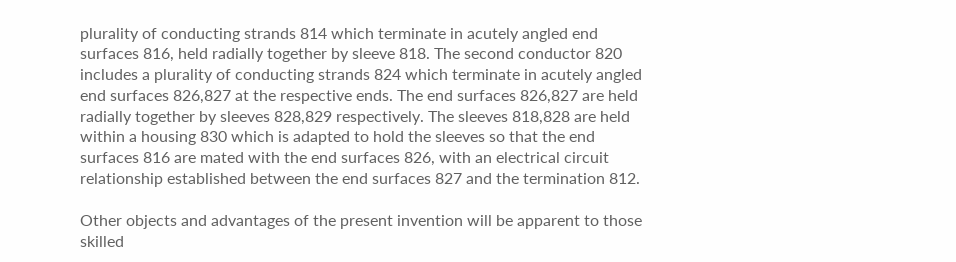plurality of conducting strands 814 which terminate in acutely angled end surfaces 816, held radially together by sleeve 818. The second conductor 820 includes a plurality of conducting strands 824 which terminate in acutely angled end surfaces 826,827 at the respective ends. The end surfaces 826,827 are held radially together by sleeves 828,829 respectively. The sleeves 818,828 are held within a housing 830 which is adapted to hold the sleeves so that the end surfaces 816 are mated with the end surfaces 826, with an electrical circuit relationship established between the end surfaces 827 and the termination 812.

Other objects and advantages of the present invention will be apparent to those skilled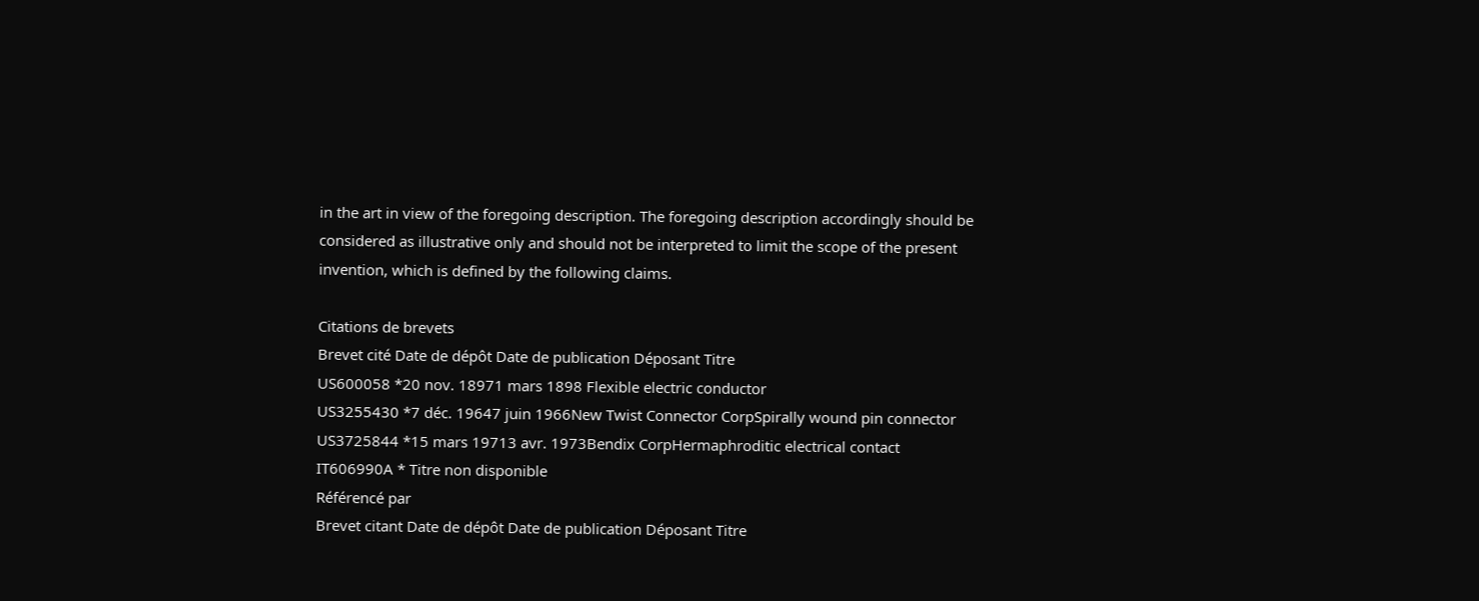in the art in view of the foregoing description. The foregoing description accordingly should be considered as illustrative only and should not be interpreted to limit the scope of the present invention, which is defined by the following claims.

Citations de brevets
Brevet cité Date de dépôt Date de publication Déposant Titre
US600058 *20 nov. 18971 mars 1898 Flexible electric conductor
US3255430 *7 déc. 19647 juin 1966New Twist Connector CorpSpirally wound pin connector
US3725844 *15 mars 19713 avr. 1973Bendix CorpHermaphroditic electrical contact
IT606990A * Titre non disponible
Référencé par
Brevet citant Date de dépôt Date de publication Déposant Titre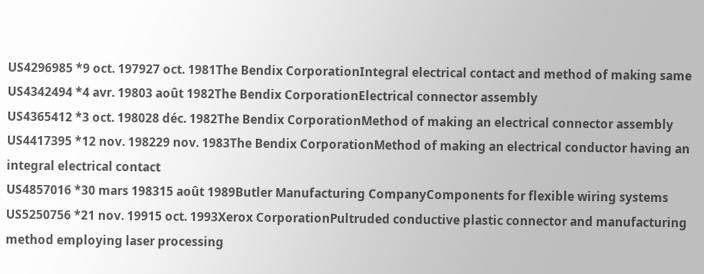US4296985 *9 oct. 197927 oct. 1981The Bendix CorporationIntegral electrical contact and method of making same
US4342494 *4 avr. 19803 août 1982The Bendix CorporationElectrical connector assembly
US4365412 *3 oct. 198028 déc. 1982The Bendix CorporationMethod of making an electrical connector assembly
US4417395 *12 nov. 198229 nov. 1983The Bendix CorporationMethod of making an electrical conductor having an integral electrical contact
US4857016 *30 mars 198315 août 1989Butler Manufacturing CompanyComponents for flexible wiring systems
US5250756 *21 nov. 19915 oct. 1993Xerox CorporationPultruded conductive plastic connector and manufacturing method employing laser processing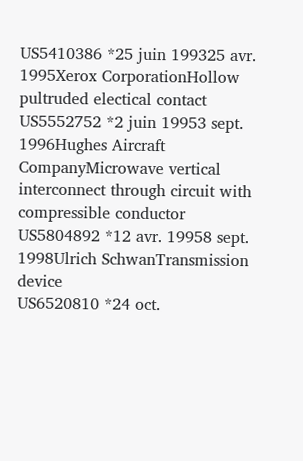US5410386 *25 juin 199325 avr. 1995Xerox CorporationHollow pultruded electical contact
US5552752 *2 juin 19953 sept. 1996Hughes Aircraft CompanyMicrowave vertical interconnect through circuit with compressible conductor
US5804892 *12 avr. 19958 sept. 1998Ulrich SchwanTransmission device
US6520810 *24 oct.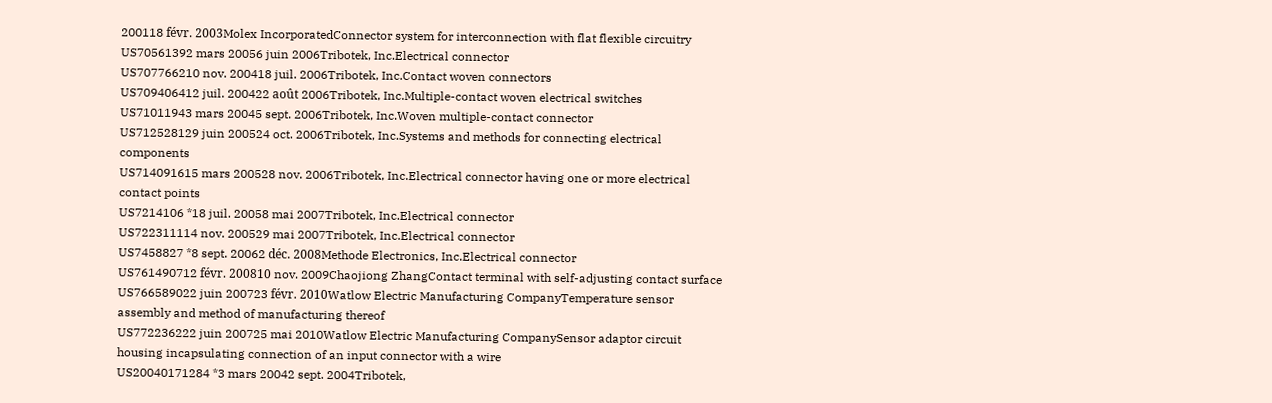200118 févr. 2003Molex IncorporatedConnector system for interconnection with flat flexible circuitry
US70561392 mars 20056 juin 2006Tribotek, Inc.Electrical connector
US707766210 nov. 200418 juil. 2006Tribotek, Inc.Contact woven connectors
US709406412 juil. 200422 août 2006Tribotek, Inc.Multiple-contact woven electrical switches
US71011943 mars 20045 sept. 2006Tribotek, Inc.Woven multiple-contact connector
US712528129 juin 200524 oct. 2006Tribotek, Inc.Systems and methods for connecting electrical components
US714091615 mars 200528 nov. 2006Tribotek, Inc.Electrical connector having one or more electrical contact points
US7214106 *18 juil. 20058 mai 2007Tribotek, Inc.Electrical connector
US722311114 nov. 200529 mai 2007Tribotek, Inc.Electrical connector
US7458827 *8 sept. 20062 déc. 2008Methode Electronics, Inc.Electrical connector
US761490712 févr. 200810 nov. 2009Chaojiong ZhangContact terminal with self-adjusting contact surface
US766589022 juin 200723 févr. 2010Watlow Electric Manufacturing CompanyTemperature sensor assembly and method of manufacturing thereof
US772236222 juin 200725 mai 2010Watlow Electric Manufacturing CompanySensor adaptor circuit housing incapsulating connection of an input connector with a wire
US20040171284 *3 mars 20042 sept. 2004Tribotek,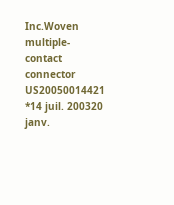Inc.Woven multiple-contact connector
US20050014421 *14 juil. 200320 janv.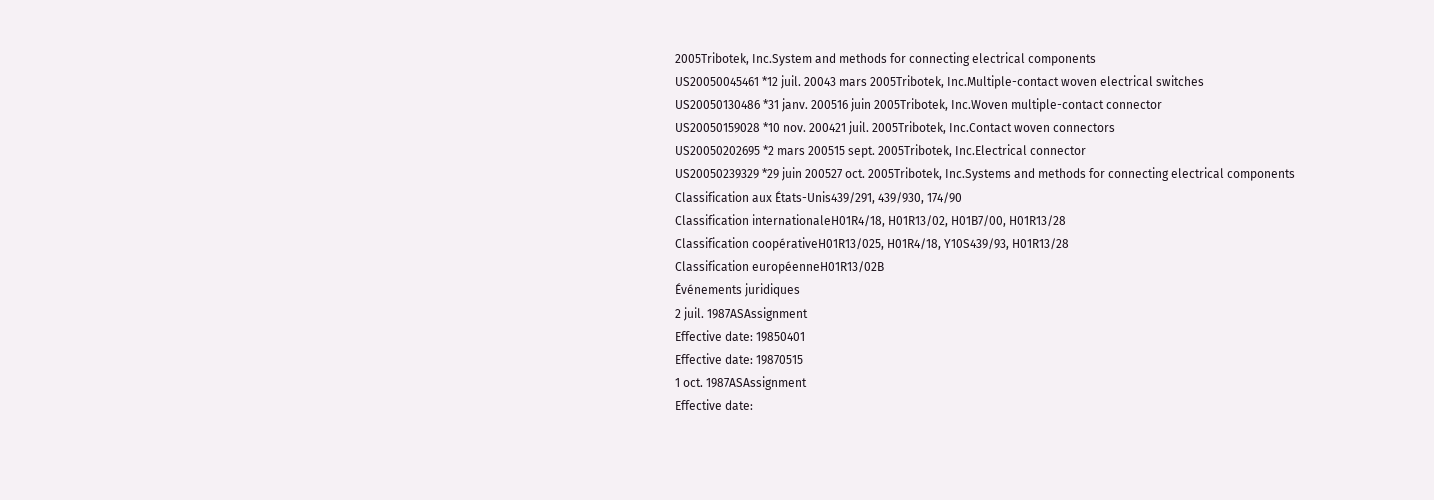2005Tribotek, Inc.System and methods for connecting electrical components
US20050045461 *12 juil. 20043 mars 2005Tribotek, Inc.Multiple-contact woven electrical switches
US20050130486 *31 janv. 200516 juin 2005Tribotek, Inc.Woven multiple-contact connector
US20050159028 *10 nov. 200421 juil. 2005Tribotek, Inc.Contact woven connectors
US20050202695 *2 mars 200515 sept. 2005Tribotek, Inc.Electrical connector
US20050239329 *29 juin 200527 oct. 2005Tribotek, Inc.Systems and methods for connecting electrical components
Classification aux États-Unis439/291, 439/930, 174/90
Classification internationaleH01R4/18, H01R13/02, H01B7/00, H01R13/28
Classification coopérativeH01R13/025, H01R4/18, Y10S439/93, H01R13/28
Classification européenneH01R13/02B
Événements juridiques
2 juil. 1987ASAssignment
Effective date: 19850401
Effective date: 19870515
1 oct. 1987ASAssignment
Effective date: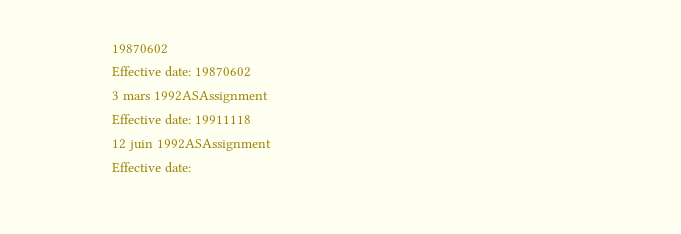19870602
Effective date: 19870602
3 mars 1992ASAssignment
Effective date: 19911118
12 juin 1992ASAssignment
Effective date: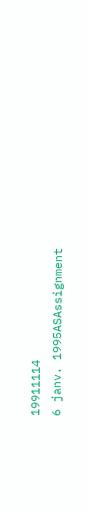19911114
6 janv. 1995ASAssignment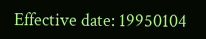Effective date: 19950104